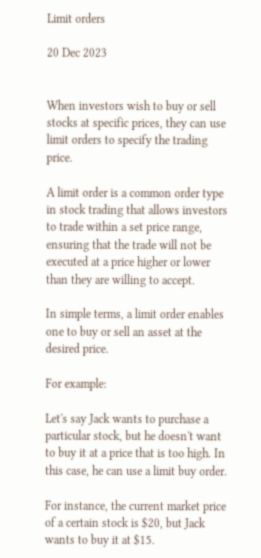Limit orders

20 Dec 2023


When investors wish to buy or sell stocks at specific prices, they can use limit orders to specify the trading price.

A limit order is a common order type in stock trading that allows investors to trade within a set price range, ensuring that the trade will not be executed at a price higher or lower than they are willing to accept.

In simple terms, a limit order enables one to buy or sell an asset at the desired price.

For example:

Let's say Jack wants to purchase a particular stock, but he doesn't want to buy it at a price that is too high. In this case, he can use a limit buy order.

For instance, the current market price of a certain stock is $20, but Jack wants to buy it at $15.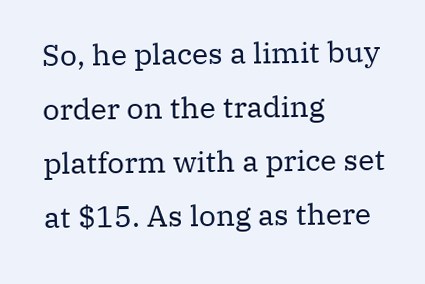So, he places a limit buy order on the trading platform with a price set at $15. As long as there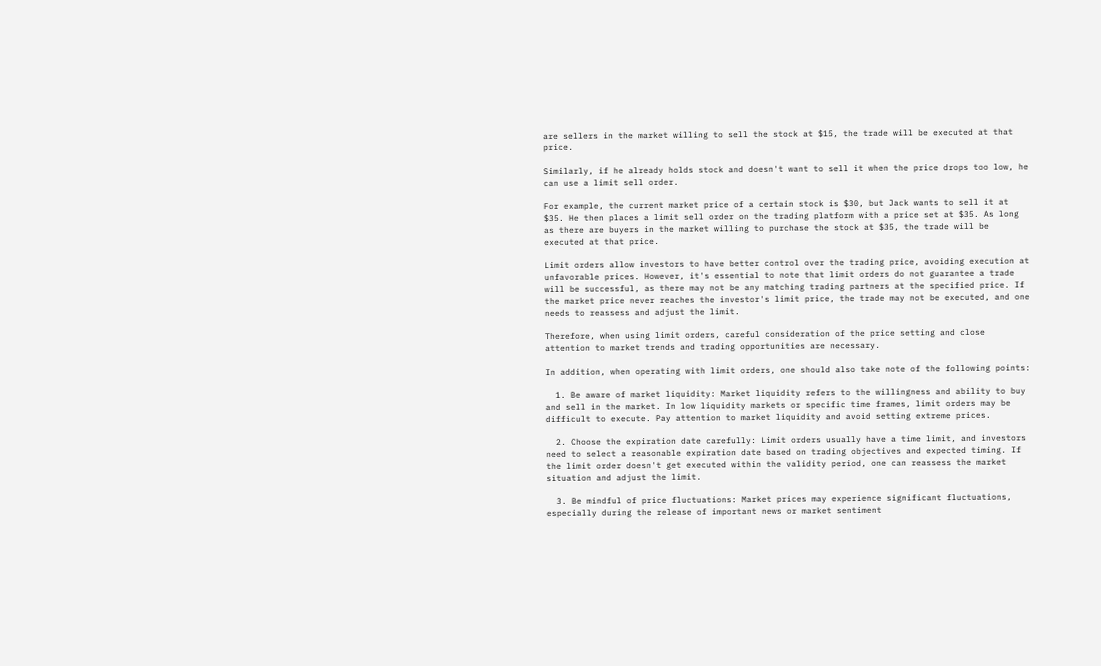are sellers in the market willing to sell the stock at $15, the trade will be executed at that price.

Similarly, if he already holds stock and doesn't want to sell it when the price drops too low, he can use a limit sell order.

For example, the current market price of a certain stock is $30, but Jack wants to sell it at $35. He then places a limit sell order on the trading platform with a price set at $35. As long as there are buyers in the market willing to purchase the stock at $35, the trade will be executed at that price.

Limit orders allow investors to have better control over the trading price, avoiding execution at unfavorable prices. However, it's essential to note that limit orders do not guarantee a trade will be successful, as there may not be any matching trading partners at the specified price. If the market price never reaches the investor's limit price, the trade may not be executed, and one needs to reassess and adjust the limit.

Therefore, when using limit orders, careful consideration of the price setting and close attention to market trends and trading opportunities are necessary.

In addition, when operating with limit orders, one should also take note of the following points:

  1. Be aware of market liquidity: Market liquidity refers to the willingness and ability to buy and sell in the market. In low liquidity markets or specific time frames, limit orders may be difficult to execute. Pay attention to market liquidity and avoid setting extreme prices.

  2. Choose the expiration date carefully: Limit orders usually have a time limit, and investors need to select a reasonable expiration date based on trading objectives and expected timing. If the limit order doesn't get executed within the validity period, one can reassess the market situation and adjust the limit.

  3. Be mindful of price fluctuations: Market prices may experience significant fluctuations, especially during the release of important news or market sentiment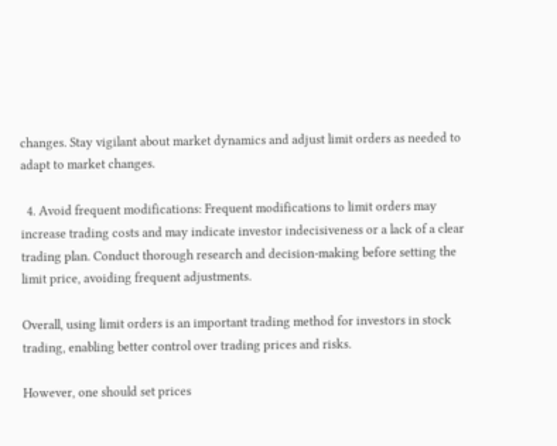changes. Stay vigilant about market dynamics and adjust limit orders as needed to adapt to market changes.

  4. Avoid frequent modifications: Frequent modifications to limit orders may increase trading costs and may indicate investor indecisiveness or a lack of a clear trading plan. Conduct thorough research and decision-making before setting the limit price, avoiding frequent adjustments.

Overall, using limit orders is an important trading method for investors in stock trading, enabling better control over trading prices and risks.

However, one should set prices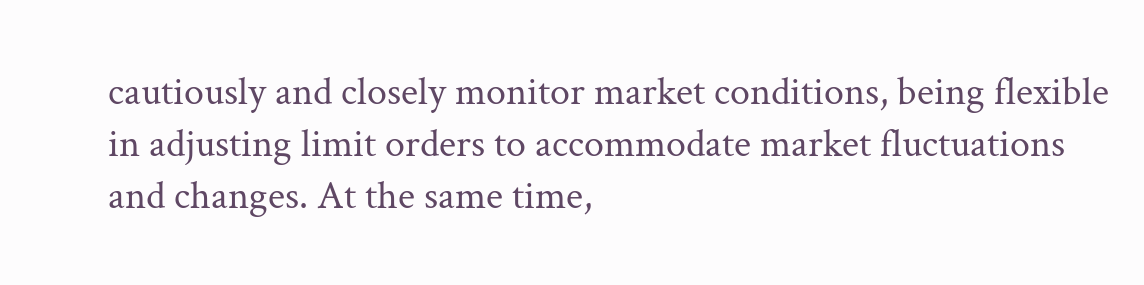cautiously and closely monitor market conditions, being flexible in adjusting limit orders to accommodate market fluctuations and changes. At the same time,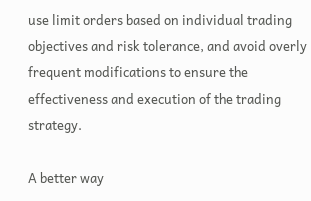use limit orders based on individual trading objectives and risk tolerance, and avoid overly frequent modifications to ensure the effectiveness and execution of the trading strategy.

A better way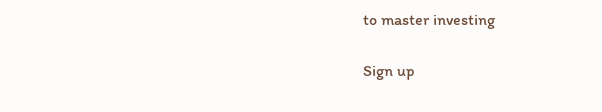to master investing

Sign up